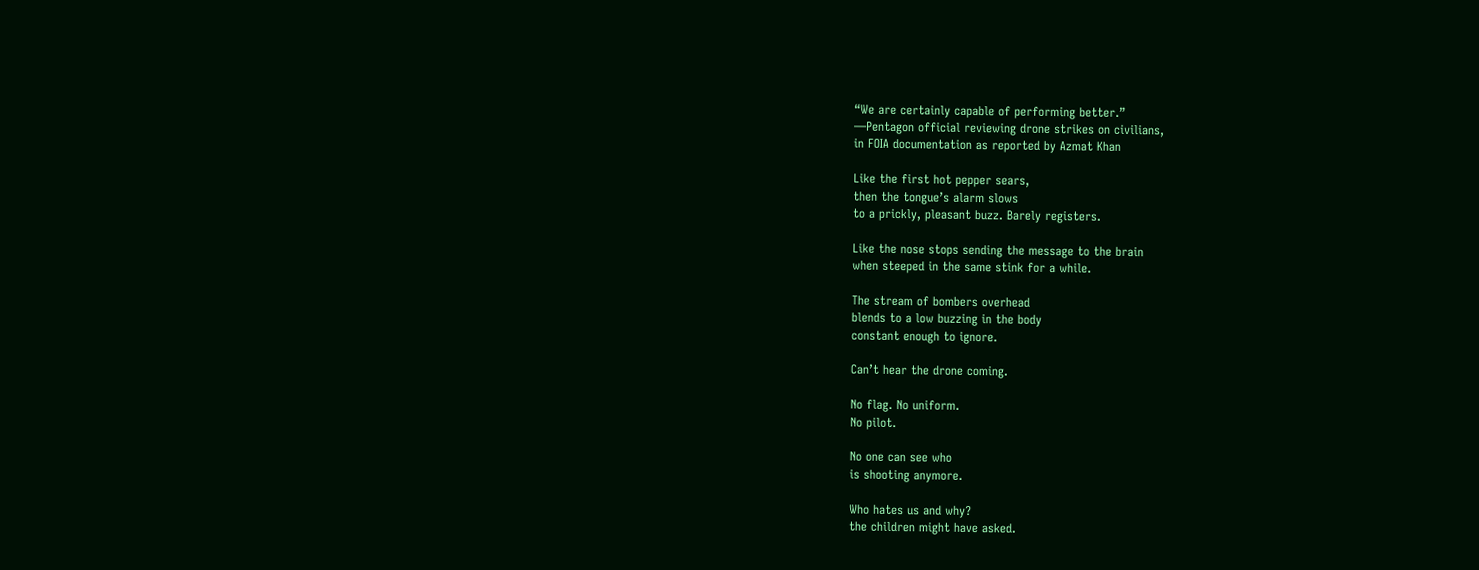“We are certainly capable of performing better.”
—Pentagon official reviewing drone strikes on civilians,
in FOIA documentation as reported by Azmat Khan

Like the first hot pepper sears,
then the tongue’s alarm slows
to a prickly, pleasant buzz. Barely registers.

Like the nose stops sending the message to the brain
when steeped in the same stink for a while.

The stream of bombers overhead
blends to a low buzzing in the body
constant enough to ignore.

Can’t hear the drone coming.

No flag. No uniform.
No pilot.

No one can see who
is shooting anymore.

Who hates us and why?
the children might have asked.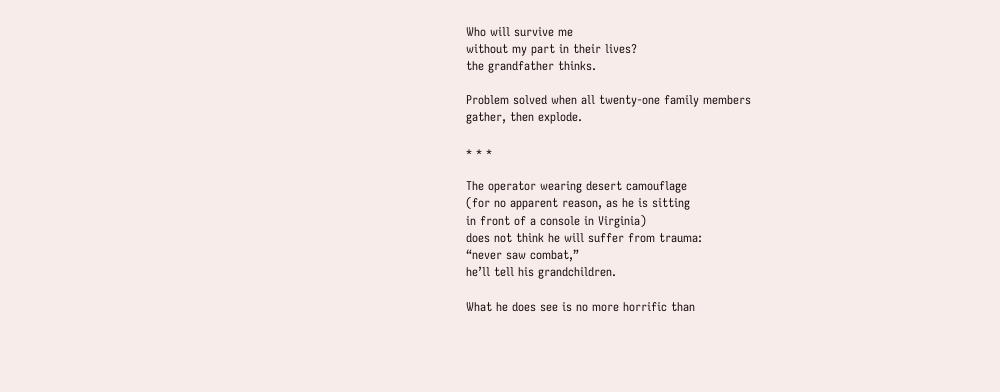Who will survive me
without my part in their lives?
the grandfather thinks.

Problem solved when all twenty-one family members
gather, then explode.

* * *

The operator wearing desert camouflage
(for no apparent reason, as he is sitting
in front of a console in Virginia)
does not think he will suffer from trauma:
“never saw combat,”
he’ll tell his grandchildren.

What he does see is no more horrific than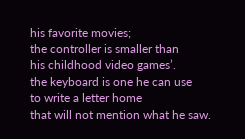his favorite movies;
the controller is smaller than
his childhood video games’.
the keyboard is one he can use
to write a letter home
that will not mention what he saw.